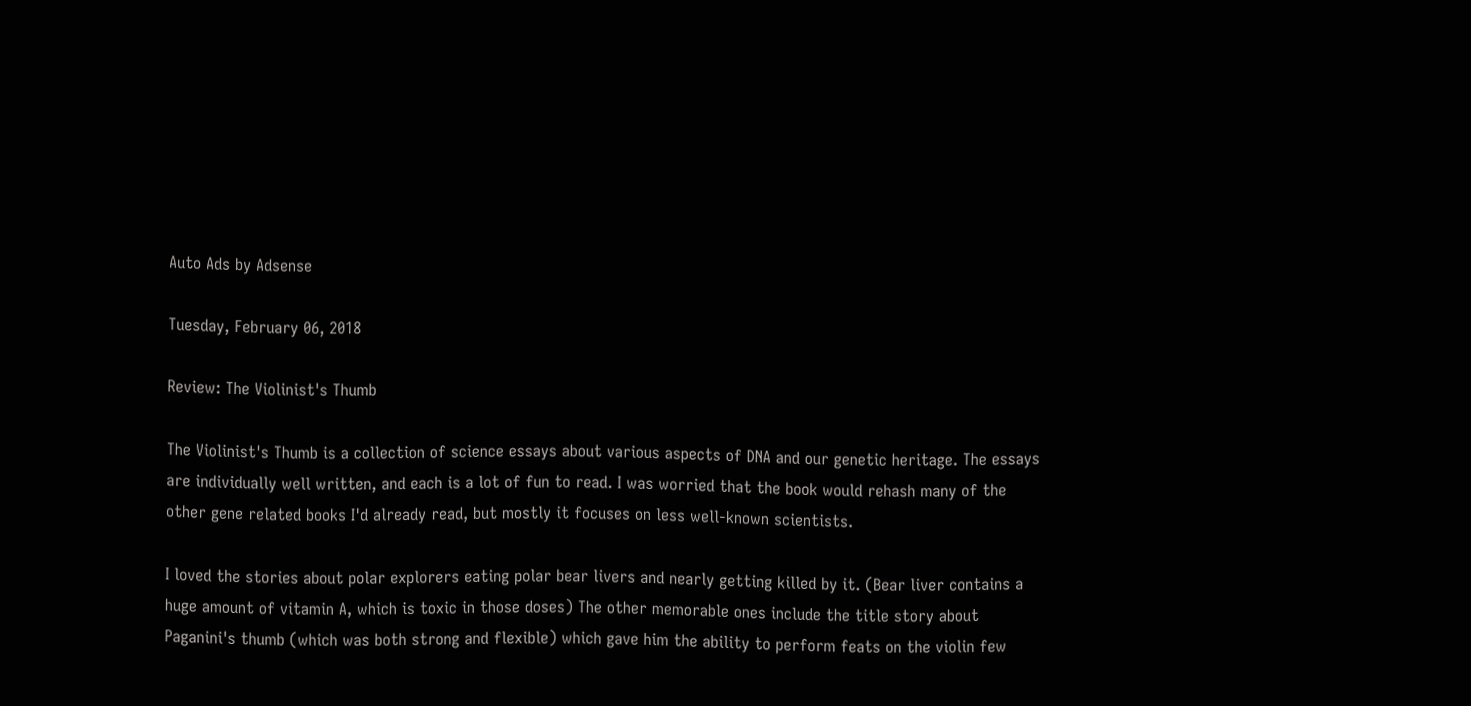Auto Ads by Adsense

Tuesday, February 06, 2018

Review: The Violinist's Thumb

The Violinist's Thumb is a collection of science essays about various aspects of DNA and our genetic heritage. The essays are individually well written, and each is a lot of fun to read. I was worried that the book would rehash many of the other gene related books I'd already read, but mostly it focuses on less well-known scientists.

I loved the stories about polar explorers eating polar bear livers and nearly getting killed by it. (Bear liver contains a huge amount of vitamin A, which is toxic in those doses) The other memorable ones include the title story about Paganini's thumb (which was both strong and flexible) which gave him the ability to perform feats on the violin few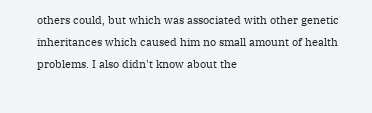others could, but which was associated with other genetic inheritances which caused him no small amount of health problems. I also didn't know about the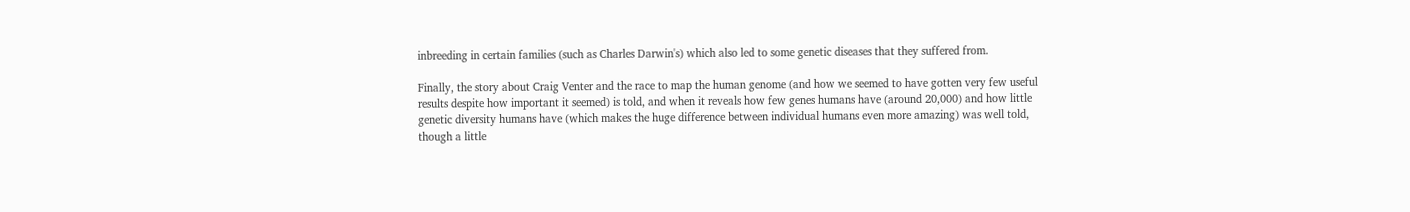inbreeding in certain families (such as Charles Darwin's) which also led to some genetic diseases that they suffered from.

Finally, the story about Craig Venter and the race to map the human genome (and how we seemed to have gotten very few useful results despite how important it seemed) is told, and when it reveals how few genes humans have (around 20,000) and how little genetic diversity humans have (which makes the huge difference between individual humans even more amazing) was well told, though a little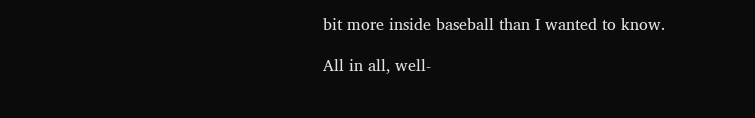bit more inside baseball than I wanted to know.

All in all, well-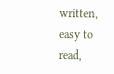written, easy to read,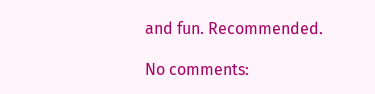and fun. Recommended.

No comments: